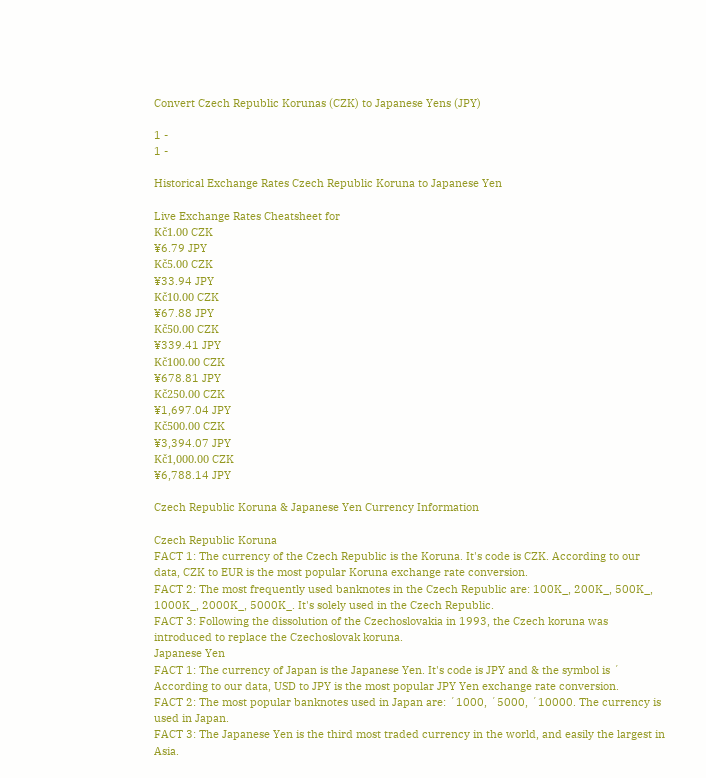Convert Czech Republic Korunas (CZK) to Japanese Yens (JPY)

1 -
1 -

Historical Exchange Rates Czech Republic Koruna to Japanese Yen

Live Exchange Rates Cheatsheet for
Kč1.00 CZK
¥6.79 JPY
Kč5.00 CZK
¥33.94 JPY
Kč10.00 CZK
¥67.88 JPY
Kč50.00 CZK
¥339.41 JPY
Kč100.00 CZK
¥678.81 JPY
Kč250.00 CZK
¥1,697.04 JPY
Kč500.00 CZK
¥3,394.07 JPY
Kč1,000.00 CZK
¥6,788.14 JPY

Czech Republic Koruna & Japanese Yen Currency Information

Czech Republic Koruna
FACT 1: The currency of the Czech Republic is the Koruna. It's code is CZK. According to our data, CZK to EUR is the most popular Koruna exchange rate conversion.
FACT 2: The most frequently used banknotes in the Czech Republic are: 100K_, 200K_, 500K_, 1000K_, 2000K_, 5000K_. It's solely used in the Czech Republic.
FACT 3: Following the dissolution of the Czechoslovakia in 1993, the Czech koruna was introduced to replace the Czechoslovak koruna.
Japanese Yen
FACT 1: The currency of Japan is the Japanese Yen. It's code is JPY and & the symbol is ´ According to our data, USD to JPY is the most popular JPY Yen exchange rate conversion.
FACT 2: The most popular banknotes used in Japan are: ´1000, ´5000, ´10000. The currency is used in Japan.
FACT 3: The Japanese Yen is the third most traded currency in the world, and easily the largest in Asia.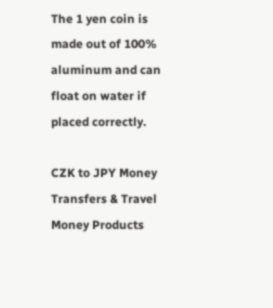The 1 yen coin is made out of 100% aluminum and can float on water if placed correctly.

CZK to JPY Money Transfers & Travel Money Products